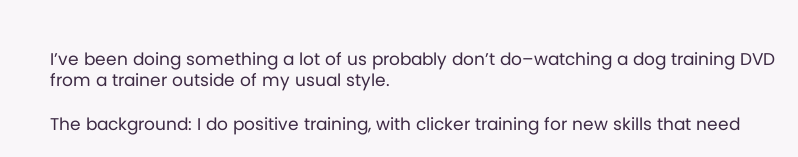I’ve been doing something a lot of us probably don’t do–watching a dog training DVD from a trainer outside of my usual style.

The background: I do positive training, with clicker training for new skills that need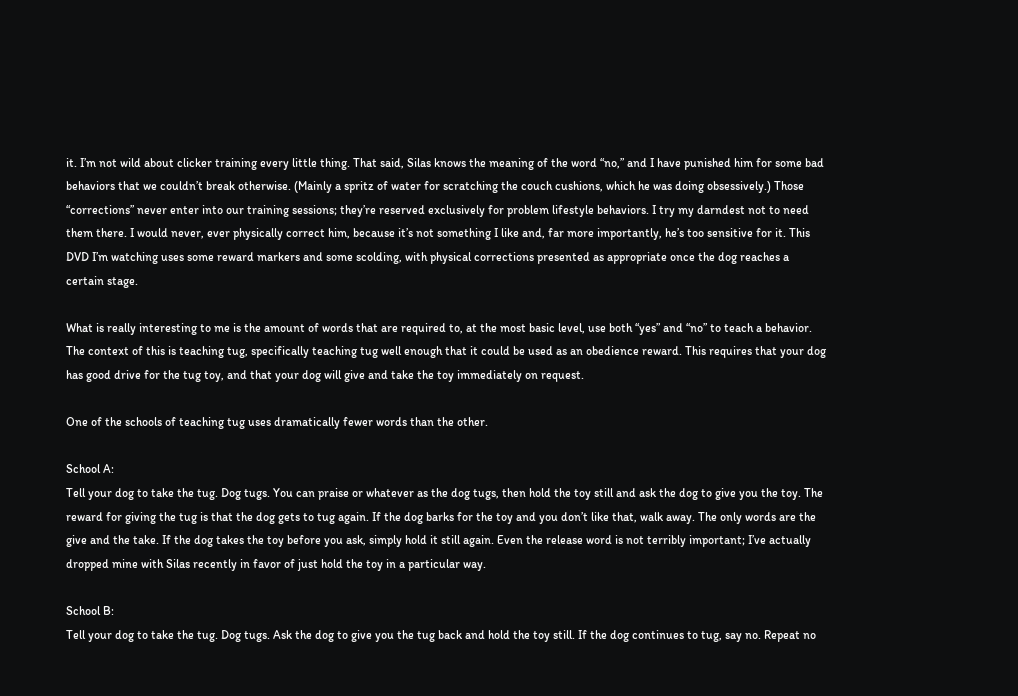it. I’m not wild about clicker training every little thing. That said, Silas knows the meaning of the word “no,” and I have punished him for some bad behaviors that we couldn’t break otherwise. (Mainly a spritz of water for scratching the couch cushions, which he was doing obsessively.) Those “corrections” never enter into our training sessions; they’re reserved exclusively for problem lifestyle behaviors. I try my darndest not to need them there. I would never, ever physically correct him, because it’s not something I like and, far more importantly, he’s too sensitive for it. This DVD I’m watching uses some reward markers and some scolding, with physical corrections presented as appropriate once the dog reaches a certain stage.

What is really interesting to me is the amount of words that are required to, at the most basic level, use both “yes” and “no” to teach a behavior. The context of this is teaching tug, specifically teaching tug well enough that it could be used as an obedience reward. This requires that your dog has good drive for the tug toy, and that your dog will give and take the toy immediately on request.

One of the schools of teaching tug uses dramatically fewer words than the other.

School A:
Tell your dog to take the tug. Dog tugs. You can praise or whatever as the dog tugs, then hold the toy still and ask the dog to give you the toy. The reward for giving the tug is that the dog gets to tug again. If the dog barks for the toy and you don’t like that, walk away. The only words are the give and the take. If the dog takes the toy before you ask, simply hold it still again. Even the release word is not terribly important; I’ve actually dropped mine with Silas recently in favor of just hold the toy in a particular way.

School B:
Tell your dog to take the tug. Dog tugs. Ask the dog to give you the tug back and hold the toy still. If the dog continues to tug, say no. Repeat no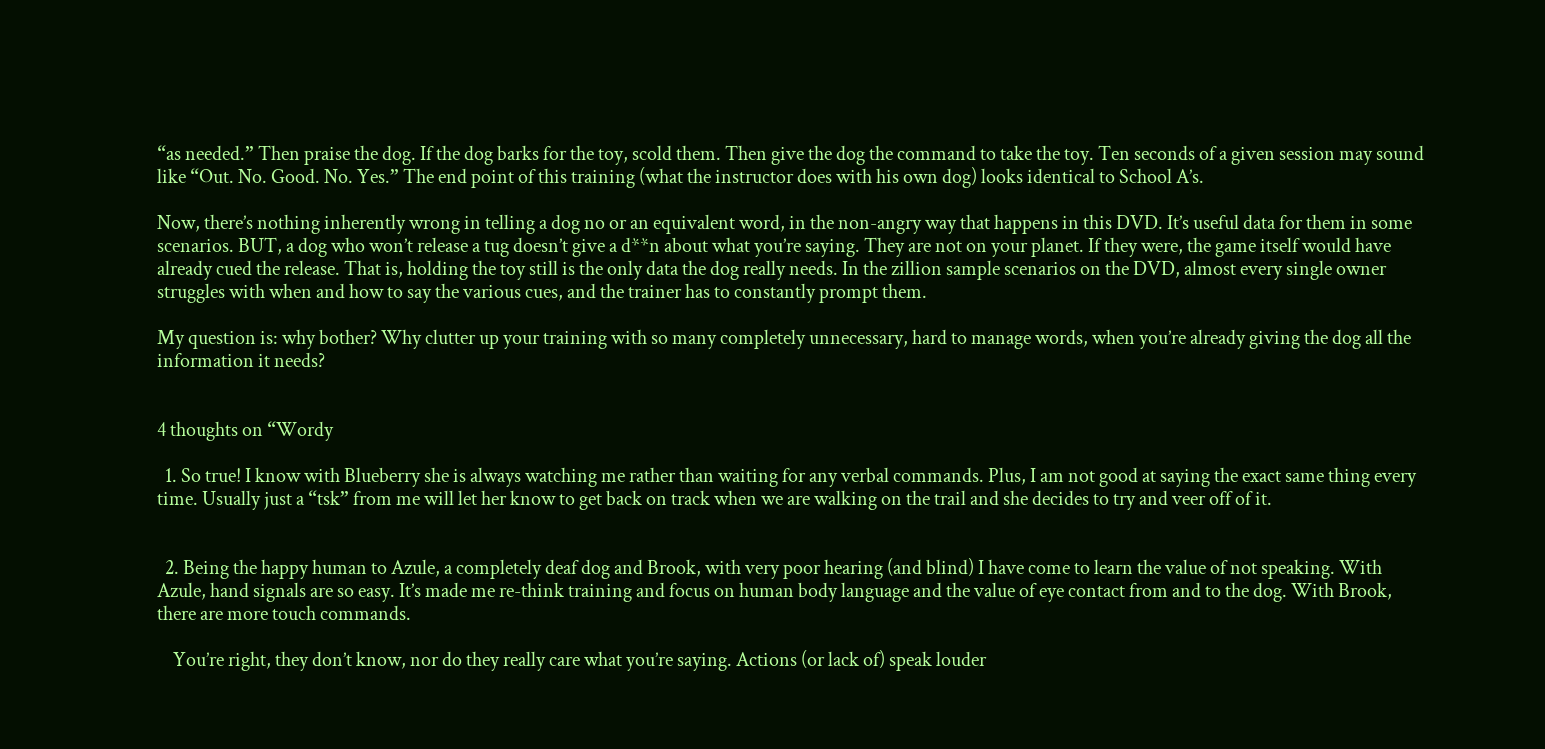“as needed.” Then praise the dog. If the dog barks for the toy, scold them. Then give the dog the command to take the toy. Ten seconds of a given session may sound like “Out. No. Good. No. Yes.” The end point of this training (what the instructor does with his own dog) looks identical to School A’s.

Now, there’s nothing inherently wrong in telling a dog no or an equivalent word, in the non-angry way that happens in this DVD. It’s useful data for them in some scenarios. BUT, a dog who won’t release a tug doesn’t give a d**n about what you’re saying. They are not on your planet. If they were, the game itself would have already cued the release. That is, holding the toy still is the only data the dog really needs. In the zillion sample scenarios on the DVD, almost every single owner struggles with when and how to say the various cues, and the trainer has to constantly prompt them.

My question is: why bother? Why clutter up your training with so many completely unnecessary, hard to manage words, when you’re already giving the dog all the information it needs?


4 thoughts on “Wordy

  1. So true! I know with Blueberry she is always watching me rather than waiting for any verbal commands. Plus, I am not good at saying the exact same thing every time. Usually just a “tsk” from me will let her know to get back on track when we are walking on the trail and she decides to try and veer off of it.


  2. Being the happy human to Azule, a completely deaf dog and Brook, with very poor hearing (and blind) I have come to learn the value of not speaking. With Azule, hand signals are so easy. It’s made me re-think training and focus on human body language and the value of eye contact from and to the dog. With Brook, there are more touch commands.

    You’re right, they don’t know, nor do they really care what you’re saying. Actions (or lack of) speak louder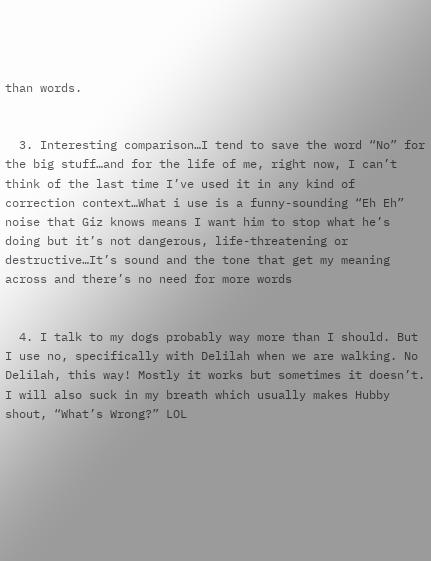than words.


  3. Interesting comparison…I tend to save the word “No” for the big stuff…and for the life of me, right now, I can’t think of the last time I’ve used it in any kind of correction context…What i use is a funny-sounding “Eh Eh” noise that Giz knows means I want him to stop what he’s doing but it’s not dangerous, life-threatening or destructive…It’s sound and the tone that get my meaning across and there’s no need for more words


  4. I talk to my dogs probably way more than I should. But I use no, specifically with Delilah when we are walking. No Delilah, this way! Mostly it works but sometimes it doesn’t. I will also suck in my breath which usually makes Hubby shout, “What’s Wrong?” LOL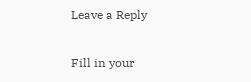Leave a Reply

Fill in your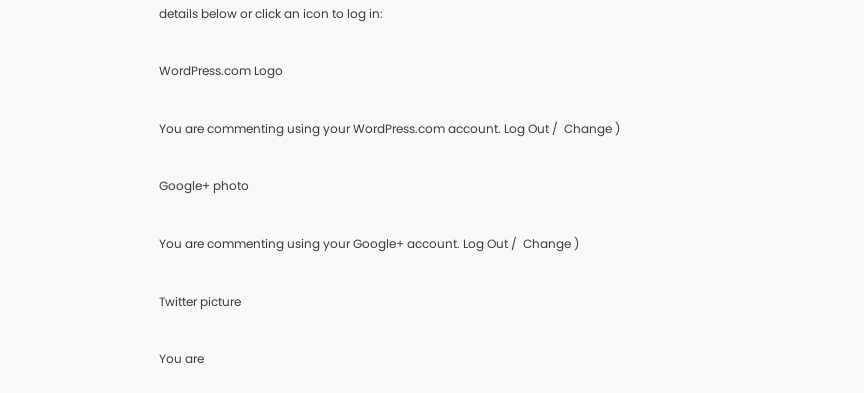details below or click an icon to log in:

WordPress.com Logo

You are commenting using your WordPress.com account. Log Out /  Change )

Google+ photo

You are commenting using your Google+ account. Log Out /  Change )

Twitter picture

You are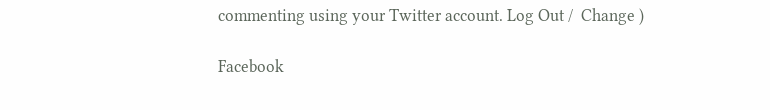commenting using your Twitter account. Log Out /  Change )

Facebook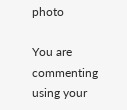photo

You are commenting using your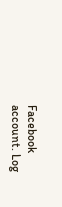Facebook account. Log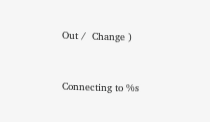Out /  Change )


Connecting to %s